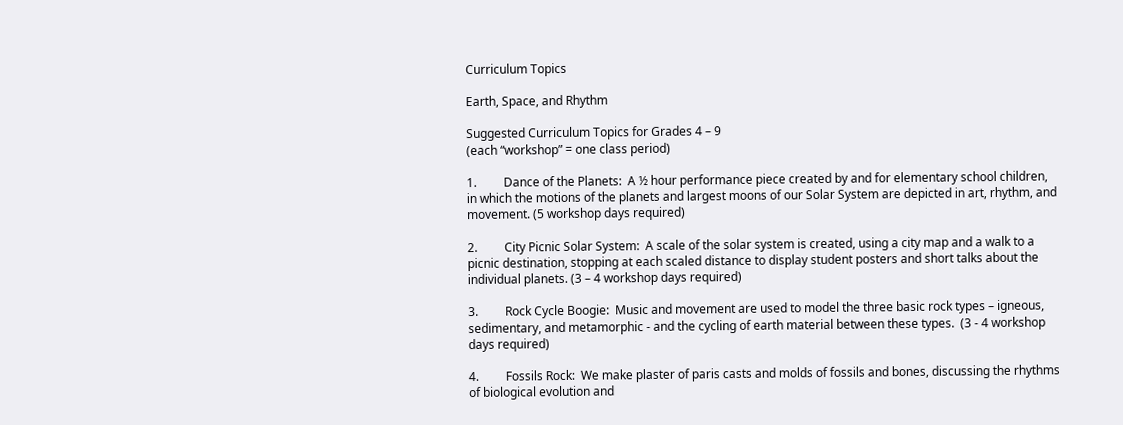Curriculum Topics

Earth, Space, and Rhythm

Suggested Curriculum Topics for Grades 4 – 9
(each “workshop” = one class period)

1.         Dance of the Planets:  A ½ hour performance piece created by and for elementary school children, in which the motions of the planets and largest moons of our Solar System are depicted in art, rhythm, and movement. (5 workshop days required)

2.         City Picnic Solar System:  A scale of the solar system is created, using a city map and a walk to a picnic destination, stopping at each scaled distance to display student posters and short talks about the individual planets. (3 – 4 workshop days required)

3.         Rock Cycle Boogie:  Music and movement are used to model the three basic rock types – igneous, sedimentary, and metamorphic - and the cycling of earth material between these types.  (3 - 4 workshop days required)

4.         Fossils Rock:  We make plaster of paris casts and molds of fossils and bones, discussing the rhythms of biological evolution and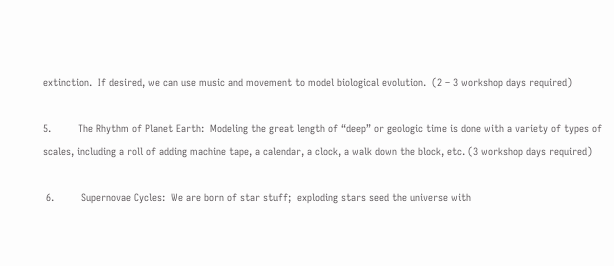extinction.  If desired, we can use music and movement to model biological evolution.  (2 – 3 workshop days required)

5.         The Rhythm of Planet Earth:  Modeling the great length of “deep” or geologic time is done with a variety of types of scales, including a roll of adding machine tape, a calendar, a clock, a walk down the block, etc. (3 workshop days required)

 6.         Supernovae Cycles:  We are born of star stuff;  exploding stars seed the universe with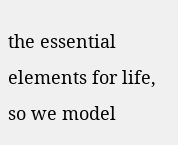the essential elements for life, so we model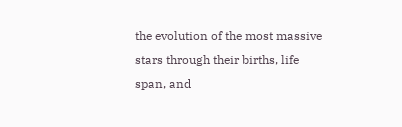the evolution of the most massive stars through their births, life span, and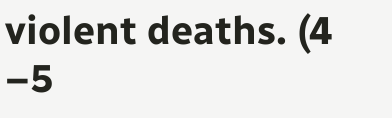violent deaths. (4 –5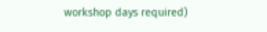workshop days required)